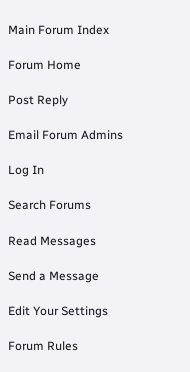Main Forum Index

Forum Home

Post Reply

Email Forum Admins

Log In

Search Forums

Read Messages

Send a Message

Edit Your Settings

Forum Rules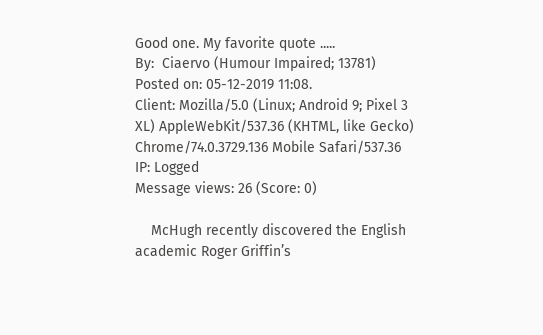Good one. My favorite quote .....
By:  Ciaervo (Humour Impaired; 13781)
Posted on: 05-12-2019 11:08.
Client: Mozilla/5.0 (Linux; Android 9; Pixel 3 XL) AppleWebKit/537.36 (KHTML, like Gecko) Chrome/74.0.3729.136 Mobile Safari/537.36
IP: Logged
Message views: 26 (Score: 0)

    McHugh recently discovered the English academic Roger Griffin’s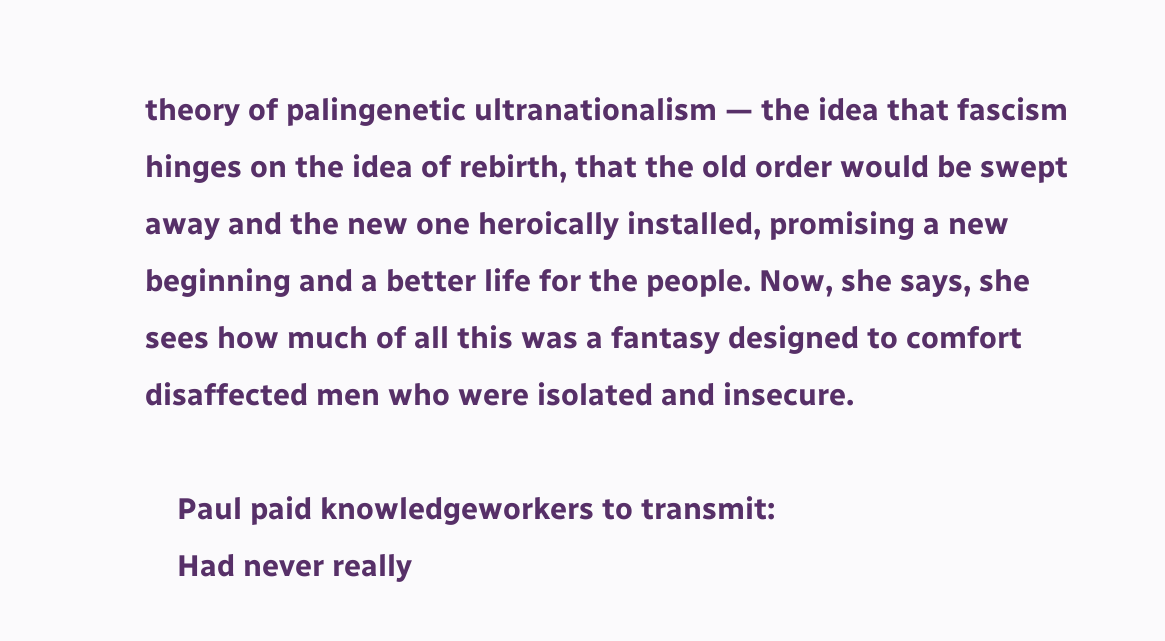theory of palingenetic ultranationalism — the idea that fascism hinges on the idea of rebirth, that the old order would be swept away and the new one heroically installed, promising a new beginning and a better life for the people. Now, she says, she sees how much of all this was a fantasy designed to comfort disaffected men who were isolated and insecure.

    Paul paid knowledgeworkers to transmit:
    Had never really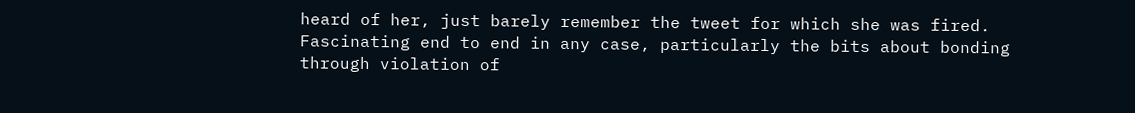heard of her, just barely remember the tweet for which she was fired. Fascinating end to end in any case, particularly the bits about bonding through violation of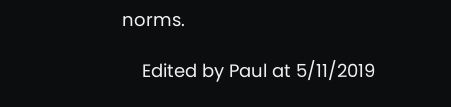norms.

    Edited by Paul at 5/11/2019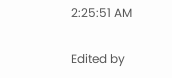2:25:51 AM

Edited by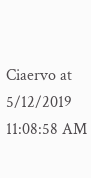Ciaervo at 5/12/2019 11:08:58 AM